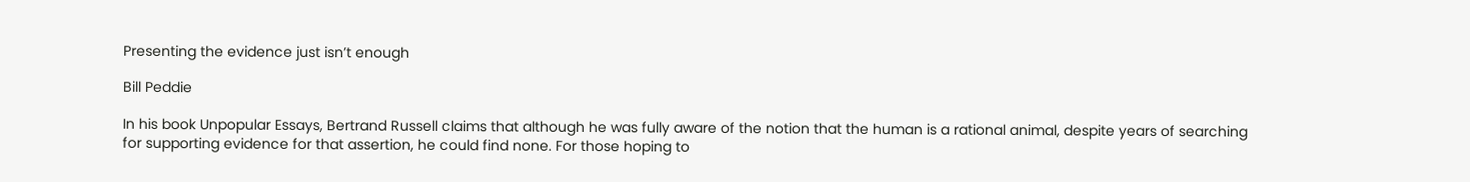Presenting the evidence just isn’t enough

Bill Peddie

In his book Unpopular Essays, Bertrand Russell claims that although he was fully aware of the notion that the human is a rational animal, despite years of searching for supporting evidence for that assertion, he could find none. For those hoping to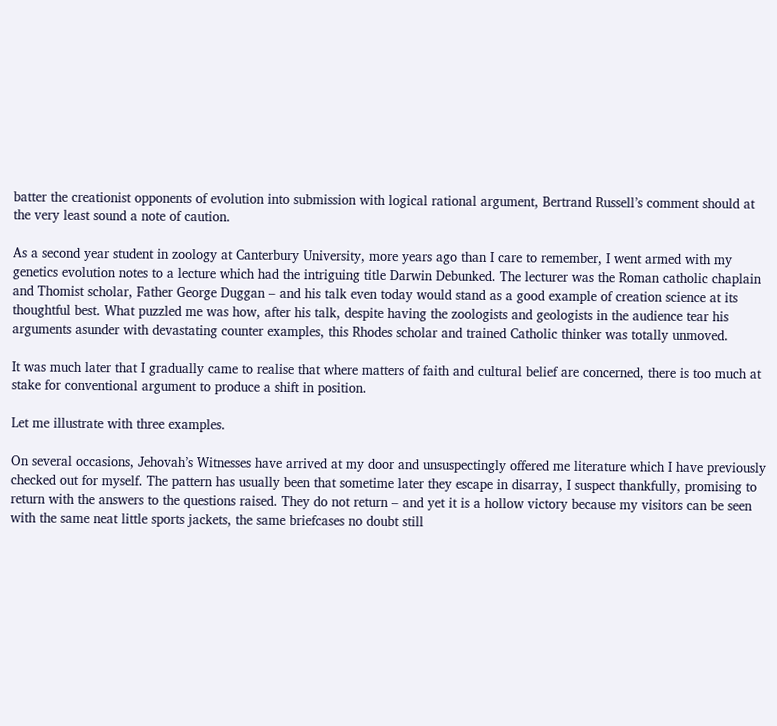batter the creationist opponents of evolution into submission with logical rational argument, Bertrand Russell’s comment should at the very least sound a note of caution.

As a second year student in zoology at Canterbury University, more years ago than I care to remember, I went armed with my genetics evolution notes to a lecture which had the intriguing title Darwin Debunked. The lecturer was the Roman catholic chaplain and Thomist scholar, Father George Duggan – and his talk even today would stand as a good example of creation science at its thoughtful best. What puzzled me was how, after his talk, despite having the zoologists and geologists in the audience tear his arguments asunder with devastating counter examples, this Rhodes scholar and trained Catholic thinker was totally unmoved.

It was much later that I gradually came to realise that where matters of faith and cultural belief are concerned, there is too much at stake for conventional argument to produce a shift in position.

Let me illustrate with three examples.

On several occasions, Jehovah’s Witnesses have arrived at my door and unsuspectingly offered me literature which I have previously checked out for myself. The pattern has usually been that sometime later they escape in disarray, I suspect thankfully, promising to return with the answers to the questions raised. They do not return – and yet it is a hollow victory because my visitors can be seen with the same neat little sports jackets, the same briefcases no doubt still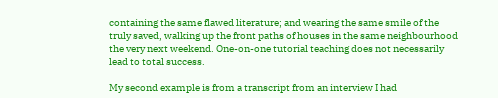containing the same flawed literature; and wearing the same smile of the truly saved, walking up the front paths of houses in the same neighbourhood the very next weekend. One-on-one tutorial teaching does not necessarily lead to total success.

My second example is from a transcript from an interview I had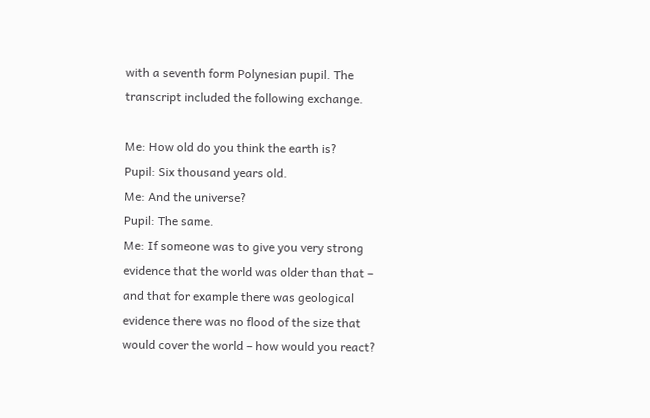with a seventh form Polynesian pupil. The transcript included the following exchange.

Me: How old do you think the earth is?
Pupil: Six thousand years old.
Me: And the universe?
Pupil: The same.
Me: If someone was to give you very strong evidence that the world was older than that – and that for example there was geological evidence there was no flood of the size that would cover the world – how would you react?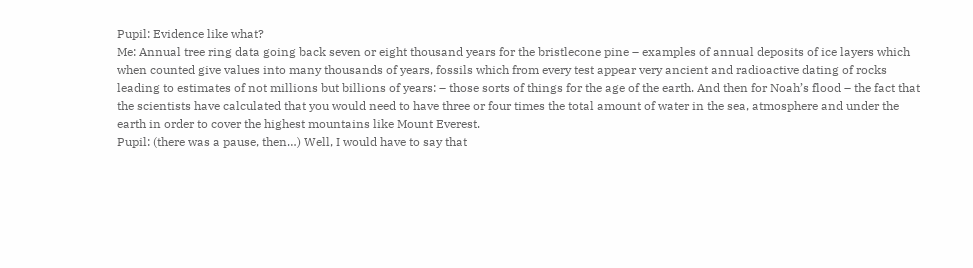Pupil: Evidence like what?
Me: Annual tree ring data going back seven or eight thousand years for the bristlecone pine – examples of annual deposits of ice layers which when counted give values into many thousands of years, fossils which from every test appear very ancient and radioactive dating of rocks leading to estimates of not millions but billions of years: – those sorts of things for the age of the earth. And then for Noah’s flood – the fact that the scientists have calculated that you would need to have three or four times the total amount of water in the sea, atmosphere and under the earth in order to cover the highest mountains like Mount Everest.
Pupil: (there was a pause, then…) Well, I would have to say that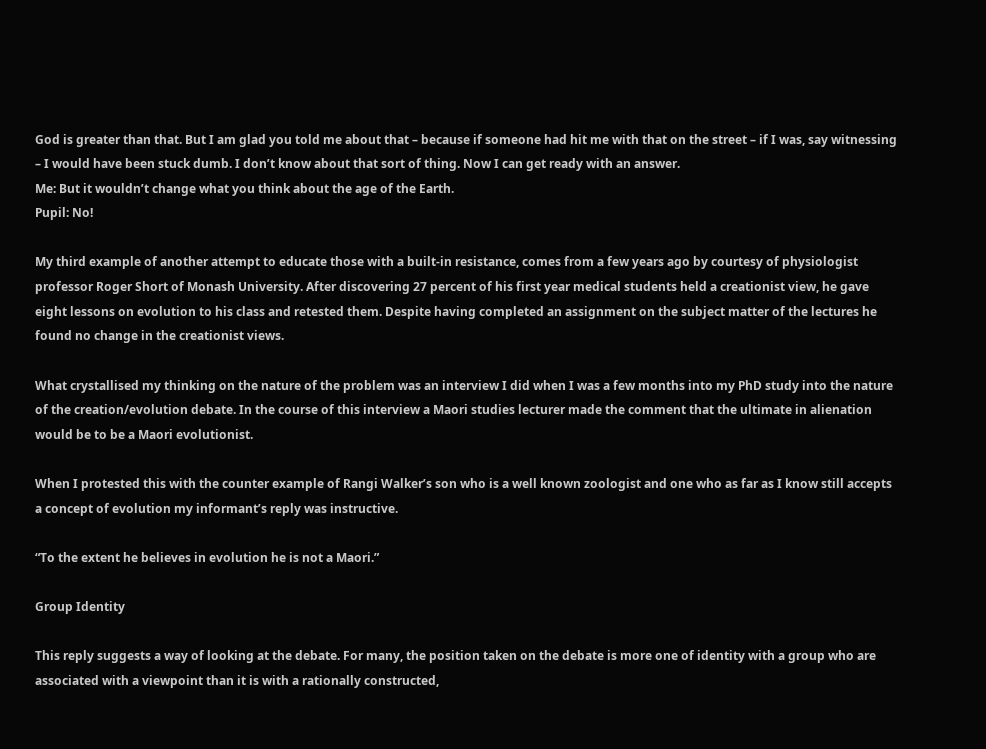God is greater than that. But I am glad you told me about that – because if someone had hit me with that on the street – if I was, say witnessing – I would have been stuck dumb. I don’t know about that sort of thing. Now I can get ready with an answer.
Me: But it wouldn’t change what you think about the age of the Earth.
Pupil: No!

My third example of another attempt to educate those with a built-in resistance, comes from a few years ago by courtesy of physiologist professor Roger Short of Monash University. After discovering 27 percent of his first year medical students held a creationist view, he gave eight lessons on evolution to his class and retested them. Despite having completed an assignment on the subject matter of the lectures he found no change in the creationist views.

What crystallised my thinking on the nature of the problem was an interview I did when I was a few months into my PhD study into the nature of the creation/evolution debate. In the course of this interview a Maori studies lecturer made the comment that the ultimate in alienation would be to be a Maori evolutionist.

When I protested this with the counter example of Rangi Walker’s son who is a well known zoologist and one who as far as I know still accepts a concept of evolution my informant’s reply was instructive.

“To the extent he believes in evolution he is not a Maori.”

Group Identity

This reply suggests a way of looking at the debate. For many, the position taken on the debate is more one of identity with a group who are associated with a viewpoint than it is with a rationally constructed,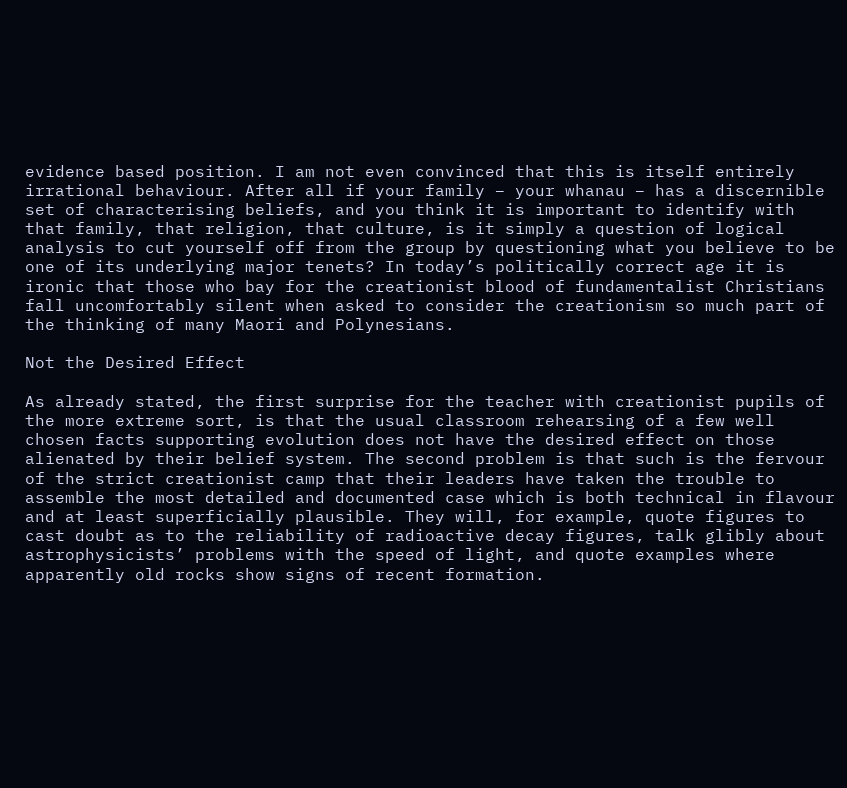evidence based position. I am not even convinced that this is itself entirely irrational behaviour. After all if your family – your whanau – has a discernible set of characterising beliefs, and you think it is important to identify with that family, that religion, that culture, is it simply a question of logical analysis to cut yourself off from the group by questioning what you believe to be one of its underlying major tenets? In today’s politically correct age it is ironic that those who bay for the creationist blood of fundamentalist Christians fall uncomfortably silent when asked to consider the creationism so much part of the thinking of many Maori and Polynesians.

Not the Desired Effect

As already stated, the first surprise for the teacher with creationist pupils of the more extreme sort, is that the usual classroom rehearsing of a few well chosen facts supporting evolution does not have the desired effect on those alienated by their belief system. The second problem is that such is the fervour of the strict creationist camp that their leaders have taken the trouble to assemble the most detailed and documented case which is both technical in flavour and at least superficially plausible. They will, for example, quote figures to cast doubt as to the reliability of radioactive decay figures, talk glibly about astrophysicists’ problems with the speed of light, and quote examples where apparently old rocks show signs of recent formation.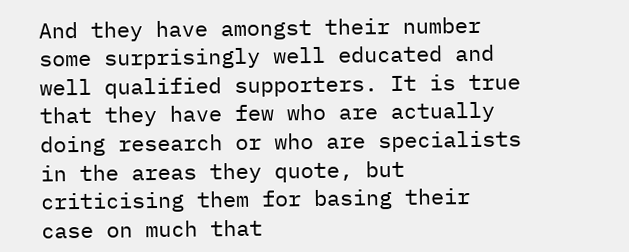And they have amongst their number some surprisingly well educated and well qualified supporters. It is true that they have few who are actually doing research or who are specialists in the areas they quote, but criticising them for basing their case on much that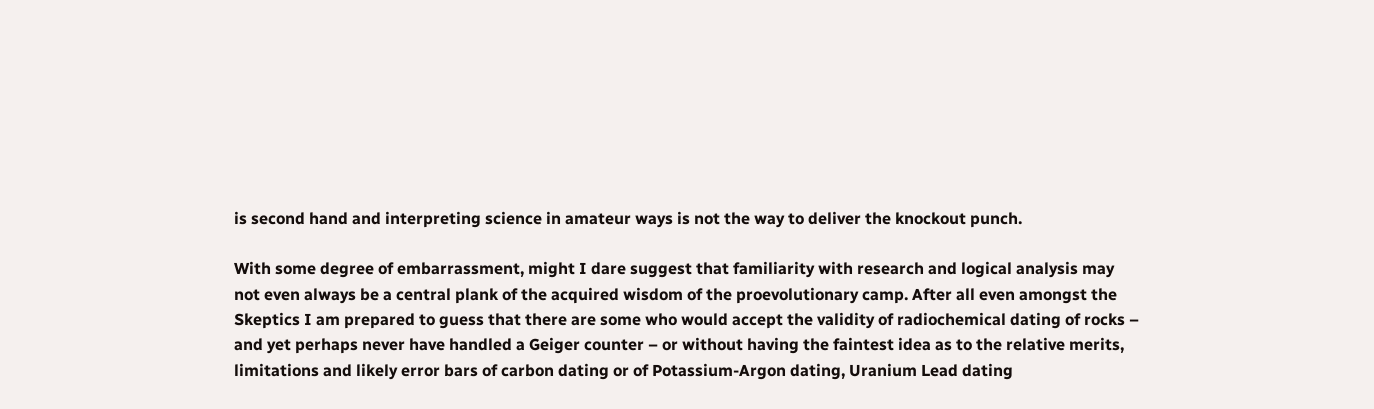is second hand and interpreting science in amateur ways is not the way to deliver the knockout punch.

With some degree of embarrassment, might I dare suggest that familiarity with research and logical analysis may not even always be a central plank of the acquired wisdom of the proevolutionary camp. After all even amongst the Skeptics I am prepared to guess that there are some who would accept the validity of radiochemical dating of rocks – and yet perhaps never have handled a Geiger counter – or without having the faintest idea as to the relative merits, limitations and likely error bars of carbon dating or of Potassium-Argon dating, Uranium Lead dating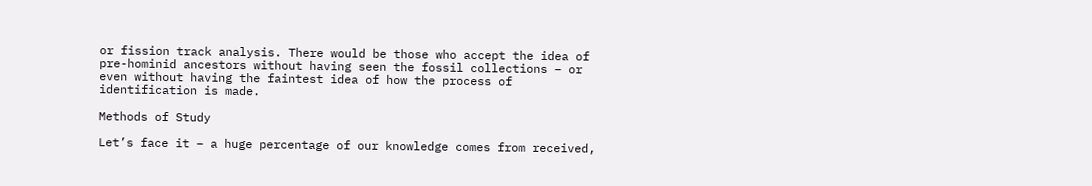or fission track analysis. There would be those who accept the idea of pre-hominid ancestors without having seen the fossil collections – or even without having the faintest idea of how the process of identification is made.

Methods of Study

Let’s face it – a huge percentage of our knowledge comes from received,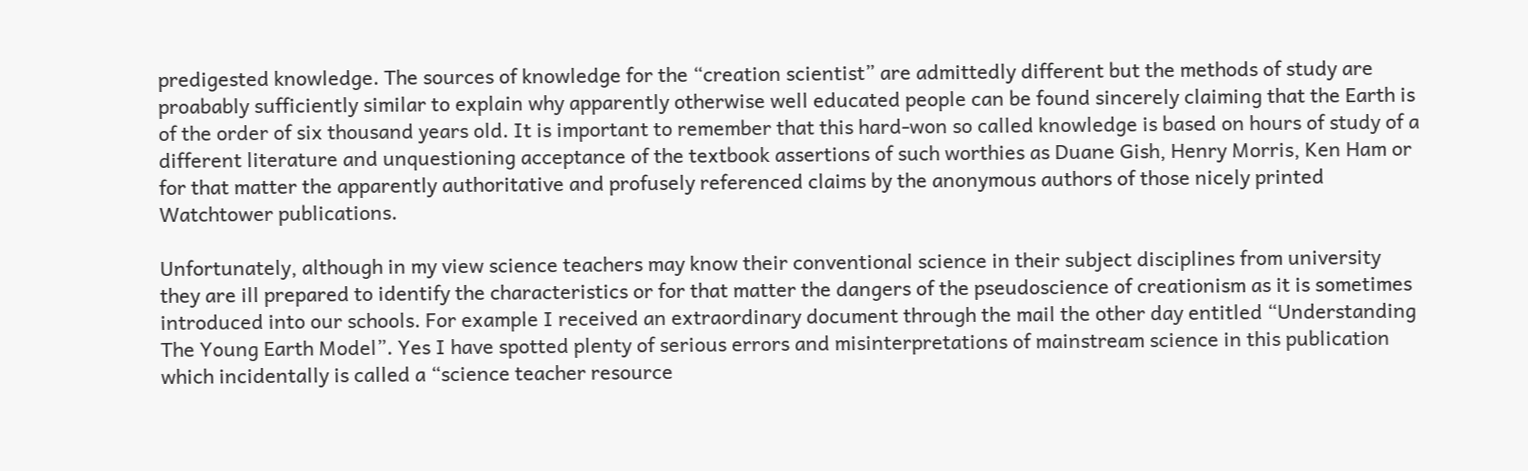predigested knowledge. The sources of knowledge for the “creation scientist” are admittedly different but the methods of study are proabably sufficiently similar to explain why apparently otherwise well educated people can be found sincerely claiming that the Earth is of the order of six thousand years old. It is important to remember that this hard-won so called knowledge is based on hours of study of a different literature and unquestioning acceptance of the textbook assertions of such worthies as Duane Gish, Henry Morris, Ken Ham or for that matter the apparently authoritative and profusely referenced claims by the anonymous authors of those nicely printed Watchtower publications.

Unfortunately, although in my view science teachers may know their conventional science in their subject disciplines from university they are ill prepared to identify the characteristics or for that matter the dangers of the pseudoscience of creationism as it is sometimes introduced into our schools. For example I received an extraordinary document through the mail the other day entitled “Understanding The Young Earth Model”. Yes I have spotted plenty of serious errors and misinterpretations of mainstream science in this publication which incidentally is called a “science teacher resource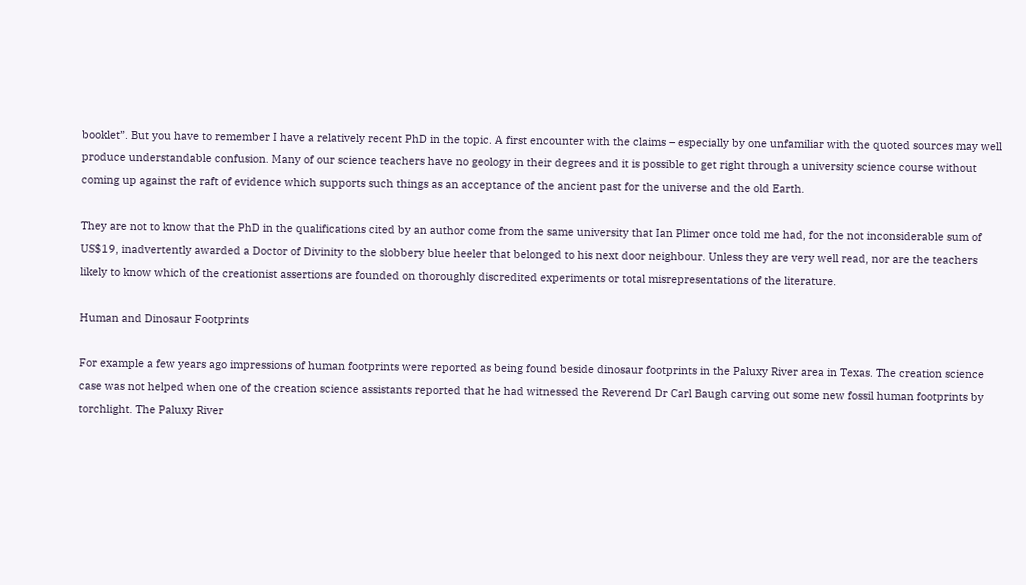booklet”. But you have to remember I have a relatively recent PhD in the topic. A first encounter with the claims – especially by one unfamiliar with the quoted sources may well produce understandable confusion. Many of our science teachers have no geology in their degrees and it is possible to get right through a university science course without coming up against the raft of evidence which supports such things as an acceptance of the ancient past for the universe and the old Earth.

They are not to know that the PhD in the qualifications cited by an author come from the same university that Ian Plimer once told me had, for the not inconsiderable sum of US$19, inadvertently awarded a Doctor of Divinity to the slobbery blue heeler that belonged to his next door neighbour. Unless they are very well read, nor are the teachers likely to know which of the creationist assertions are founded on thoroughly discredited experiments or total misrepresentations of the literature.

Human and Dinosaur Footprints

For example a few years ago impressions of human footprints were reported as being found beside dinosaur footprints in the Paluxy River area in Texas. The creation science case was not helped when one of the creation science assistants reported that he had witnessed the Reverend Dr Carl Baugh carving out some new fossil human footprints by torchlight. The Paluxy River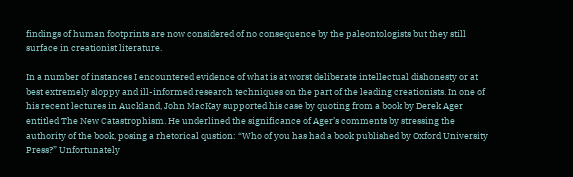findings of human footprints are now considered of no consequence by the paleontologists but they still surface in creationist literature.

In a number of instances I encountered evidence of what is at worst deliberate intellectual dishonesty or at best extremely sloppy and ill-informed research techniques on the part of the leading creationists. In one of his recent lectures in Auckland, John MacKay supported his case by quoting from a book by Derek Ager entitled The New Catastrophism. He underlined the significance of Ager’s comments by stressing the authority of the book, posing a rhetorical qustion: “Who of you has had a book published by Oxford University Press?” Unfortunately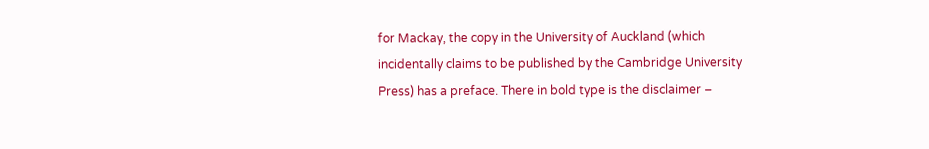for Mackay, the copy in the University of Auckland (which incidentally claims to be published by the Cambridge University Press) has a preface. There in bold type is the disclaimer –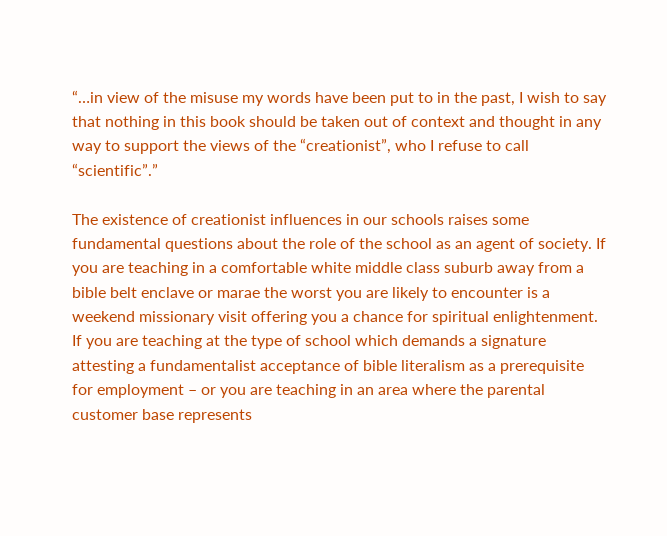“…in view of the misuse my words have been put to in the past, I wish to say that nothing in this book should be taken out of context and thought in any way to support the views of the “creationist”, who I refuse to call “scientific”.”

The existence of creationist influences in our schools raises some fundamental questions about the role of the school as an agent of society. If you are teaching in a comfortable white middle class suburb away from a bible belt enclave or marae the worst you are likely to encounter is a weekend missionary visit offering you a chance for spiritual enlightenment. If you are teaching at the type of school which demands a signature attesting a fundamentalist acceptance of bible literalism as a prerequisite for employment – or you are teaching in an area where the parental customer base represents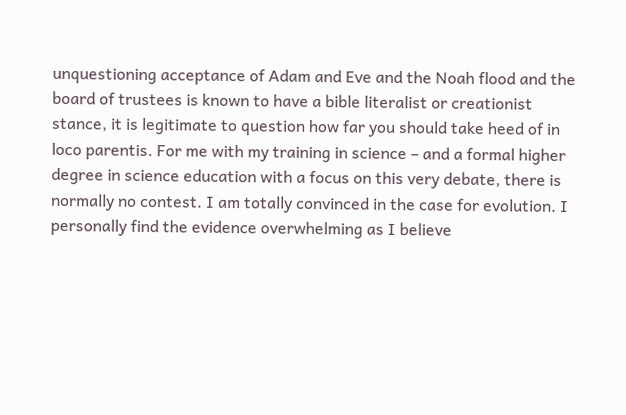unquestioning acceptance of Adam and Eve and the Noah flood and the board of trustees is known to have a bible literalist or creationist stance, it is legitimate to question how far you should take heed of in loco parentis. For me with my training in science – and a formal higher degree in science education with a focus on this very debate, there is normally no contest. I am totally convinced in the case for evolution. I personally find the evidence overwhelming as I believe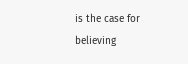is the case for believing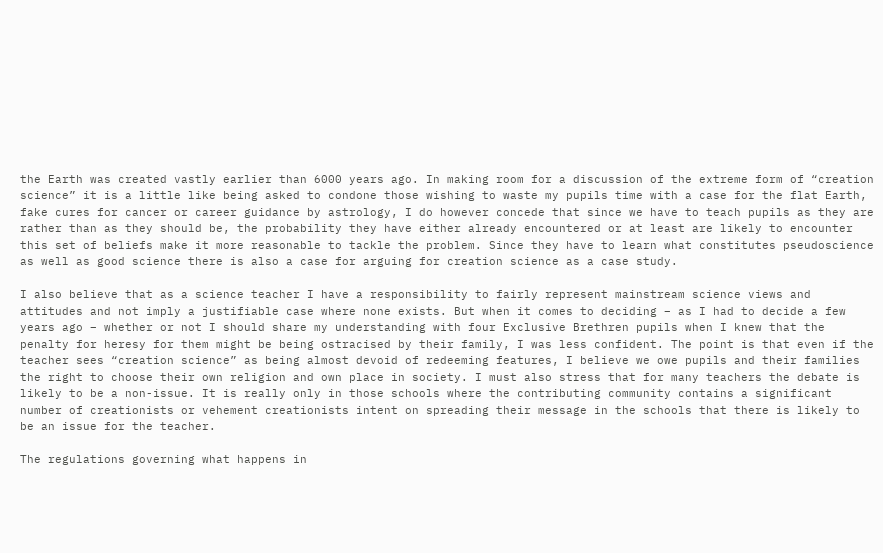the Earth was created vastly earlier than 6000 years ago. In making room for a discussion of the extreme form of “creation science” it is a little like being asked to condone those wishing to waste my pupils time with a case for the flat Earth, fake cures for cancer or career guidance by astrology, I do however concede that since we have to teach pupils as they are rather than as they should be, the probability they have either already encountered or at least are likely to encounter this set of beliefs make it more reasonable to tackle the problem. Since they have to learn what constitutes pseudoscience as well as good science there is also a case for arguing for creation science as a case study.

I also believe that as a science teacher I have a responsibility to fairly represent mainstream science views and attitudes and not imply a justifiable case where none exists. But when it comes to deciding – as I had to decide a few years ago – whether or not I should share my understanding with four Exclusive Brethren pupils when I knew that the penalty for heresy for them might be being ostracised by their family, I was less confident. The point is that even if the teacher sees “creation science” as being almost devoid of redeeming features, I believe we owe pupils and their families the right to choose their own religion and own place in society. I must also stress that for many teachers the debate is likely to be a non-issue. It is really only in those schools where the contributing community contains a significant number of creationists or vehement creationists intent on spreading their message in the schools that there is likely to be an issue for the teacher.

The regulations governing what happens in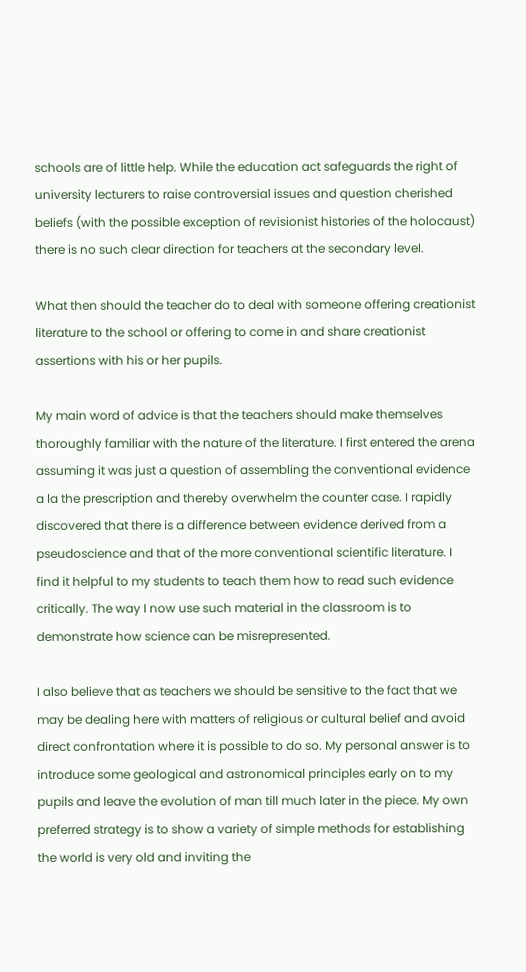schools are of little help. While the education act safeguards the right of university lecturers to raise controversial issues and question cherished beliefs (with the possible exception of revisionist histories of the holocaust) there is no such clear direction for teachers at the secondary level.

What then should the teacher do to deal with someone offering creationist literature to the school or offering to come in and share creationist assertions with his or her pupils.

My main word of advice is that the teachers should make themselves thoroughly familiar with the nature of the literature. I first entered the arena assuming it was just a question of assembling the conventional evidence a la the prescription and thereby overwhelm the counter case. I rapidly discovered that there is a difference between evidence derived from a pseudoscience and that of the more conventional scientific literature. I find it helpful to my students to teach them how to read such evidence critically. The way I now use such material in the classroom is to demonstrate how science can be misrepresented.

I also believe that as teachers we should be sensitive to the fact that we may be dealing here with matters of religious or cultural belief and avoid direct confrontation where it is possible to do so. My personal answer is to introduce some geological and astronomical principles early on to my pupils and leave the evolution of man till much later in the piece. My own preferred strategy is to show a variety of simple methods for establishing the world is very old and inviting the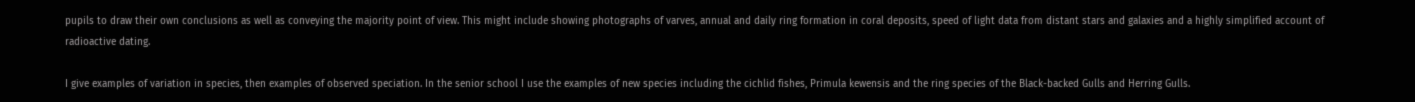pupils to draw their own conclusions as well as conveying the majority point of view. This might include showing photographs of varves, annual and daily ring formation in coral deposits, speed of light data from distant stars and galaxies and a highly simplified account of radioactive dating.

I give examples of variation in species, then examples of observed speciation. In the senior school I use the examples of new species including the cichlid fishes, Primula kewensis and the ring species of the Black-backed Gulls and Herring Gulls.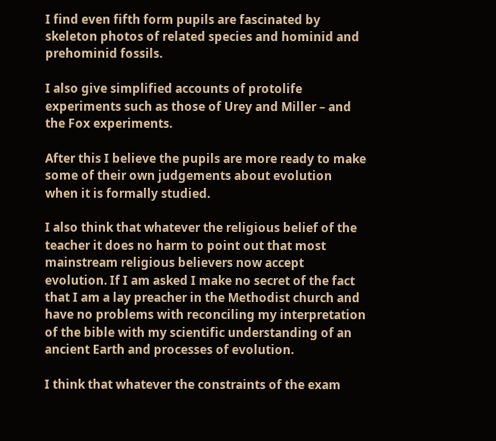I find even fifth form pupils are fascinated by skeleton photos of related species and hominid and prehominid fossils.

I also give simplified accounts of protolife experiments such as those of Urey and Miller – and the Fox experiments.

After this I believe the pupils are more ready to make some of their own judgements about evolution when it is formally studied.

I also think that whatever the religious belief of the teacher it does no harm to point out that most mainstream religious believers now accept evolution. If I am asked I make no secret of the fact that I am a lay preacher in the Methodist church and have no problems with reconciling my interpretation of the bible with my scientific understanding of an ancient Earth and processes of evolution.

I think that whatever the constraints of the exam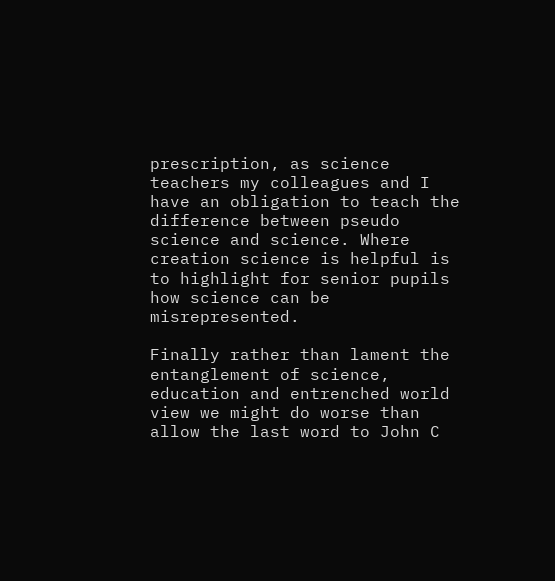prescription, as science teachers my colleagues and I have an obligation to teach the difference between pseudo science and science. Where creation science is helpful is to highlight for senior pupils how science can be misrepresented.

Finally rather than lament the entanglement of science, education and entrenched world view we might do worse than allow the last word to John C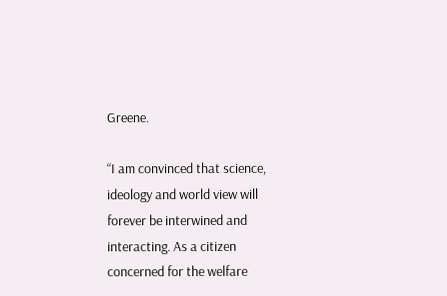Greene.

“I am convinced that science, ideology and world view will forever be interwined and interacting. As a citizen concerned for the welfare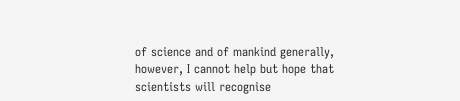of science and of mankind generally, however, I cannot help but hope that scientists will recognise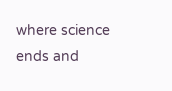where science ends and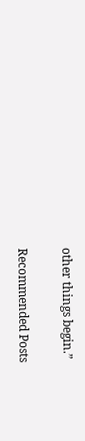other things begin.”

Recommended Posts